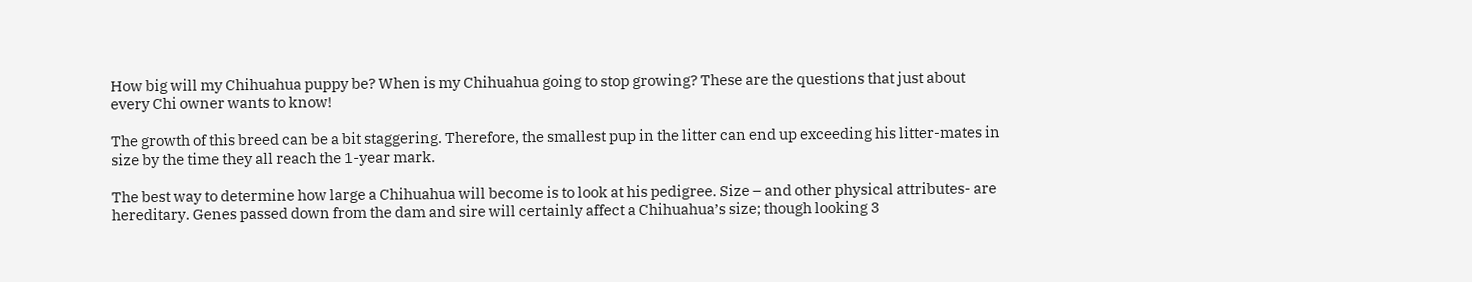How big will my Chihuahua puppy be? When is my Chihuahua going to stop growing? These are the questions that just about every Chi owner wants to know!

The growth of this breed can be a bit staggering. Therefore, the smallest pup in the litter can end up exceeding his litter-mates in size by the time they all reach the 1-year mark.

The best way to determine how large a Chihuahua will become is to look at his pedigree. Size – and other physical attributes- are hereditary. Genes passed down from the dam and sire will certainly affect a Chihuahua’s size; though looking 3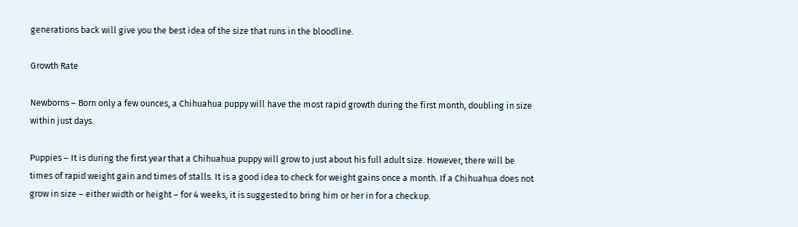generations back will give you the best idea of the size that runs in the bloodline.

Growth Rate

Newborns – Born only a few ounces, a Chihuahua puppy will have the most rapid growth during the first month, doubling in size within just days.

Puppies – It is during the first year that a Chihuahua puppy will grow to just about his full adult size. However, there will be times of rapid weight gain and times of stalls. It is a good idea to check for weight gains once a month. If a Chihuahua does not grow in size – either width or height – for 4 weeks, it is suggested to bring him or her in for a checkup.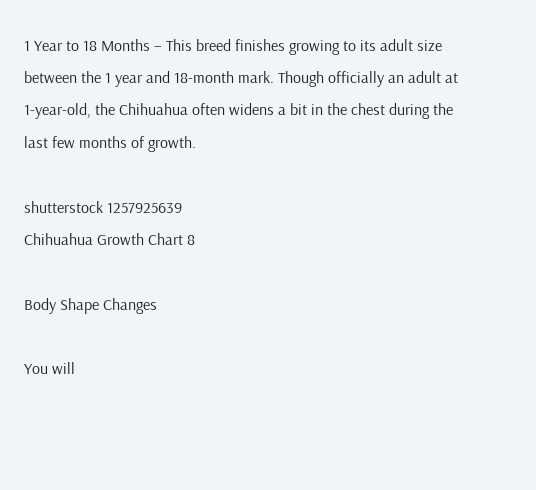1 Year to 18 Months – This breed finishes growing to its adult size between the 1 year and 18-month mark. Though officially an adult at 1-year-old, the Chihuahua often widens a bit in the chest during the last few months of growth.

shutterstock 1257925639
Chihuahua Growth Chart 8

Body Shape Changes

You will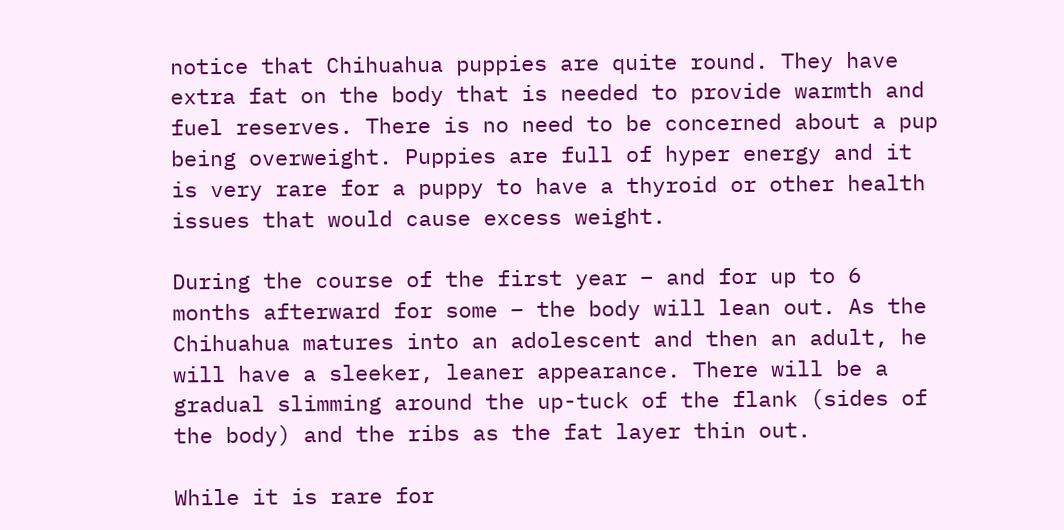notice that Chihuahua puppies are quite round. They have extra fat on the body that is needed to provide warmth and fuel reserves. There is no need to be concerned about a pup being overweight. Puppies are full of hyper energy and it is very rare for a puppy to have a thyroid or other health issues that would cause excess weight.

During the course of the first year – and for up to 6 months afterward for some – the body will lean out. As the Chihuahua matures into an adolescent and then an adult, he will have a sleeker, leaner appearance. There will be a gradual slimming around the up-tuck of the flank (sides of the body) and the ribs as the fat layer thin out.

While it is rare for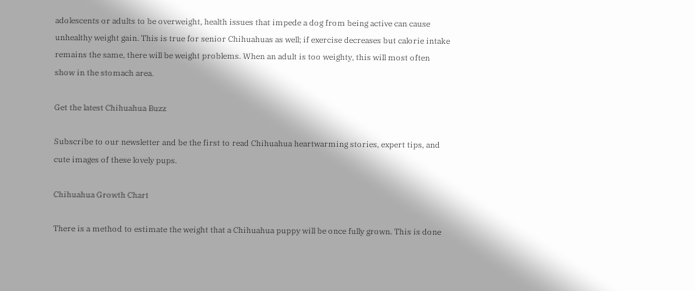adolescents or adults to be overweight, health issues that impede a dog from being active can cause unhealthy weight gain. This is true for senior Chihuahuas as well; if exercise decreases but calorie intake remains the same, there will be weight problems. When an adult is too weighty, this will most often show in the stomach area.

Get the latest Chihuahua Buzz

Subscribe to our newsletter and be the first to read Chihuahua heartwarming stories, expert tips, and cute images of these lovely pups.

Chihuahua Growth Chart

There is a method to estimate the weight that a Chihuahua puppy will be once fully grown. This is done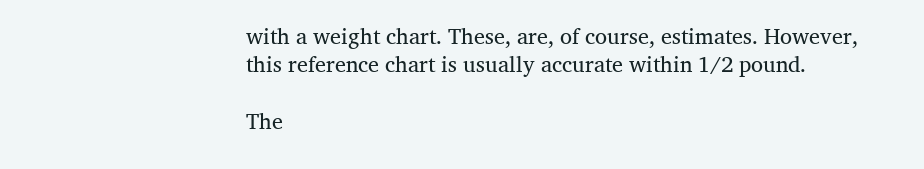with a weight chart. These, are, of course, estimates. However, this reference chart is usually accurate within 1/2 pound.

The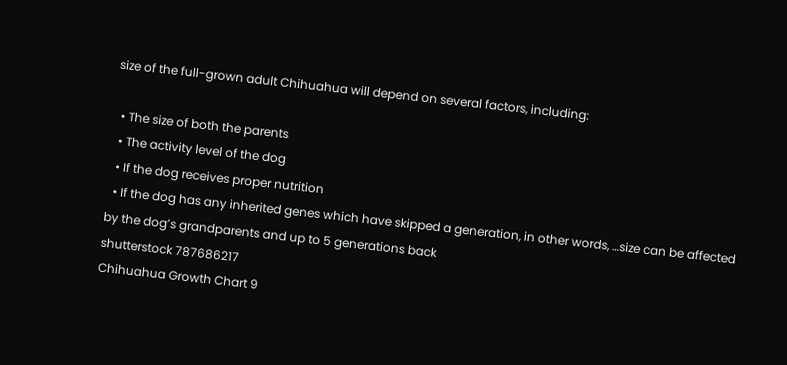size of the full-grown adult Chihuahua will depend on several factors, including:

  • The size of both the parents
  • The activity level of the dog
  • If the dog receives proper nutrition
  • If the dog has any inherited genes which have skipped a generation, in other words, …size can be affected by the dog’s grandparents and up to 5 generations back
shutterstock 787686217
Chihuahua Growth Chart 9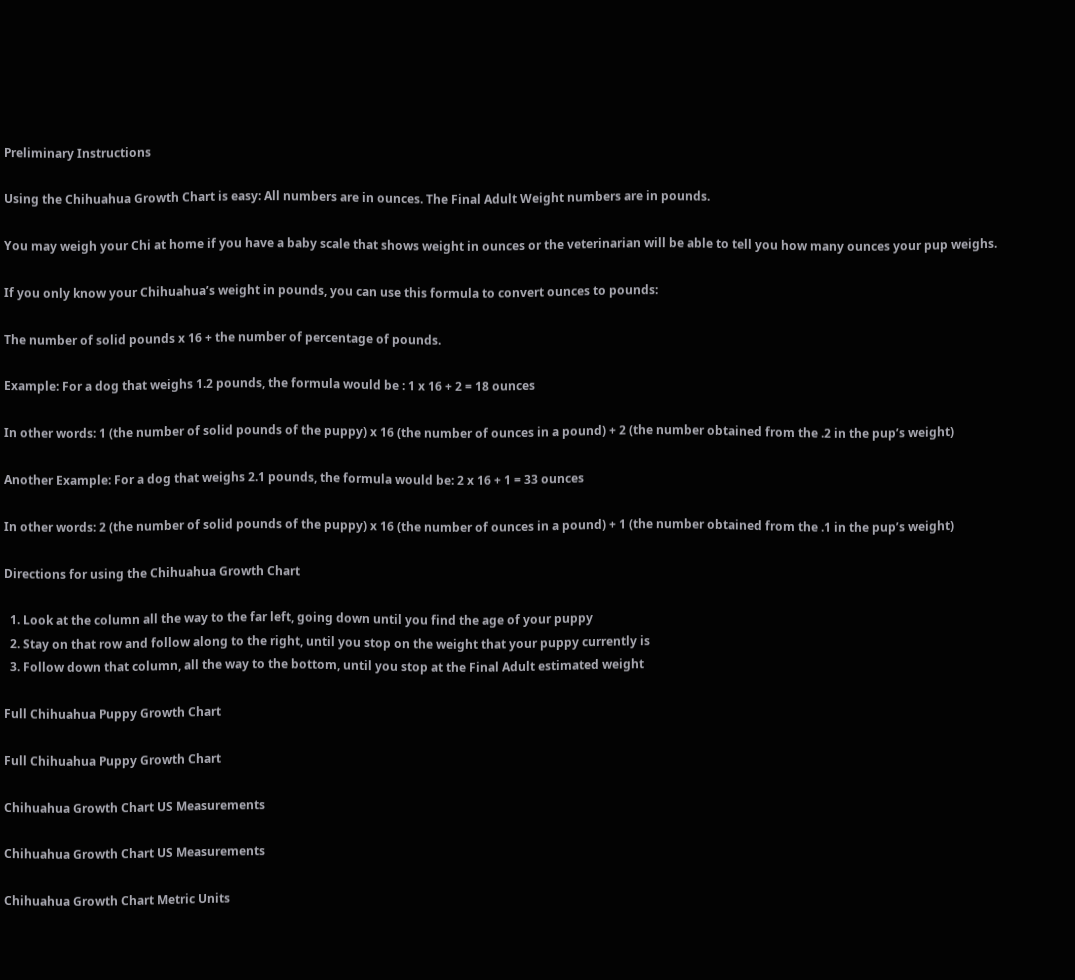Preliminary Instructions

Using the Chihuahua Growth Chart is easy: All numbers are in ounces. The Final Adult Weight numbers are in pounds.

You may weigh your Chi at home if you have a baby scale that shows weight in ounces or the veterinarian will be able to tell you how many ounces your pup weighs.

If you only know your Chihuahua’s weight in pounds, you can use this formula to convert ounces to pounds:

The number of solid pounds x 16 + the number of percentage of pounds.

Example: For a dog that weighs 1.2 pounds, the formula would be : 1 x 16 + 2 = 18 ounces

In other words: 1 (the number of solid pounds of the puppy) x 16 (the number of ounces in a pound) + 2 (the number obtained from the .2 in the pup’s weight)

Another Example: For a dog that weighs 2.1 pounds, the formula would be: 2 x 16 + 1 = 33 ounces

In other words: 2 (the number of solid pounds of the puppy) x 16 (the number of ounces in a pound) + 1 (the number obtained from the .1 in the pup’s weight)

Directions for using the Chihuahua Growth Chart

  1. Look at the column all the way to the far left, going down until you find the age of your puppy
  2. Stay on that row and follow along to the right, until you stop on the weight that your puppy currently is
  3. Follow down that column, all the way to the bottom, until you stop at the Final Adult estimated weight

Full Chihuahua Puppy Growth Chart

Full Chihuahua Puppy Growth Chart

Chihuahua Growth Chart US Measurements

Chihuahua Growth Chart US Measurements

Chihuahua Growth Chart Metric Units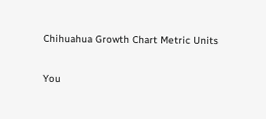Chihuahua Growth Chart Metric Units

You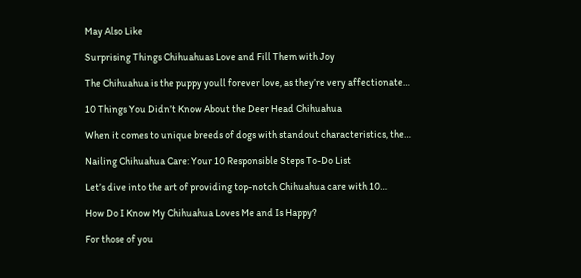May Also Like

Surprising Things Chihuahuas Love and Fill Them with Joy

The Chihuahua is the puppy youll forever love, as they’re very affectionate…

10 Things You Didn’t Know About the Deer Head Chihuahua

When it comes to unique breeds of dogs with standout characteristics, the…

Nailing Chihuahua Care: Your 10 Responsible Steps To-Do List

Let’s dive into the art of providing top-notch Chihuahua care with 10…

How Do I Know My Chihuahua Loves Me and Is Happy?

For those of you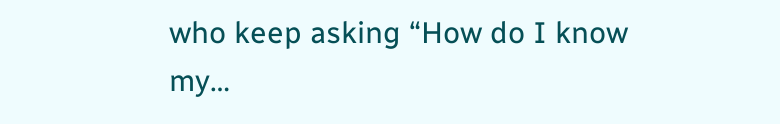who keep asking “How do I know my…